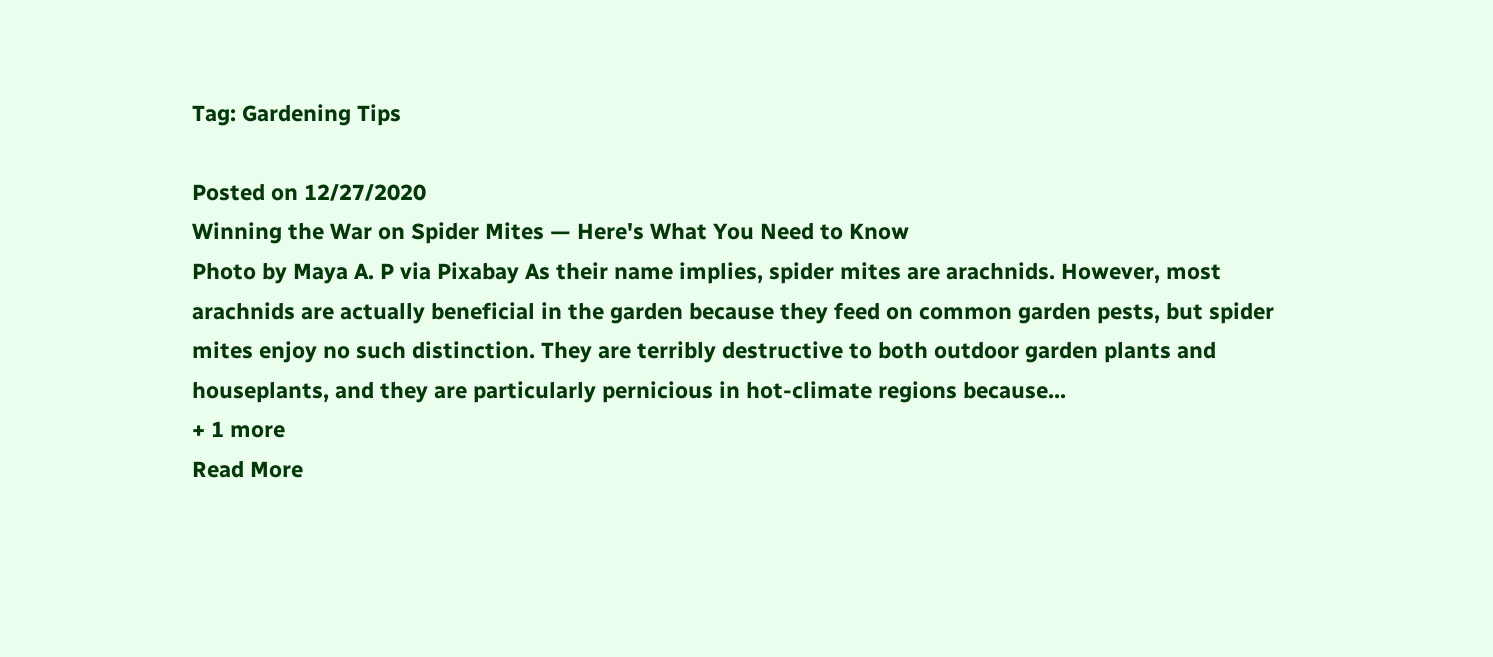Tag: Gardening Tips

Posted on 12/27/2020
Winning the War on Spider Mites — Here's What You Need to Know
Photo by Maya A. P via Pixabay As their name implies, spider mites are arachnids. However, most arachnids are actually beneficial in the garden because they feed on common garden pests, but spider mites enjoy no such distinction. They are terribly destructive to both outdoor garden plants and houseplants, and they are particularly pernicious in hot-climate regions because...
+ 1 more
Read More